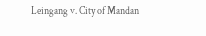Leingang v. City of Mandan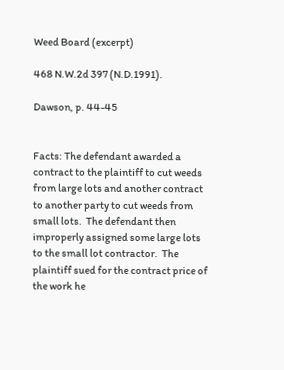Weed Board (excerpt)

468 N.W.2d 397 (N.D.1991).

Dawson, p. 44-45


Facts: The defendant awarded a contract to the plaintiff to cut weeds from large lots and another contract to another party to cut weeds from small lots.  The defendant then improperly assigned some large lots to the small lot contractor.  The plaintiff sued for the contract price of the work he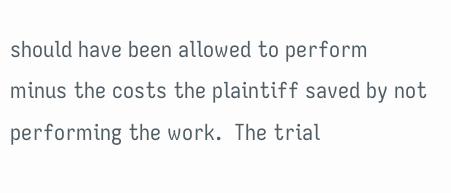should have been allowed to perform minus the costs the plaintiff saved by not performing the work.  The trial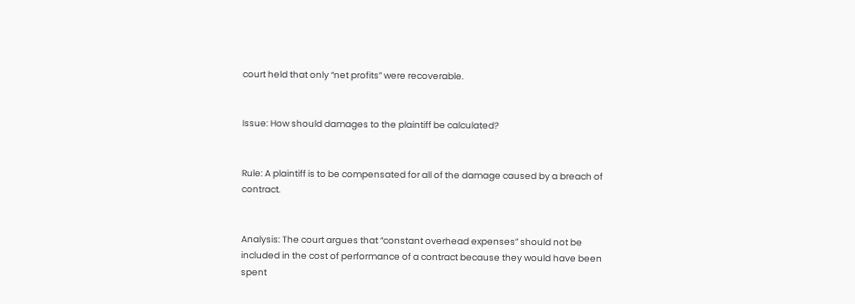court held that only “net profits” were recoverable.


Issue: How should damages to the plaintiff be calculated?


Rule: A plaintiff is to be compensated for all of the damage caused by a breach of contract.


Analysis: The court argues that “constant overhead expenses” should not be included in the cost of performance of a contract because they would have been spent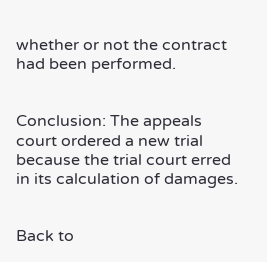whether or not the contract had been performed.


Conclusion: The appeals court ordered a new trial because the trial court erred in its calculation of damages.


Back to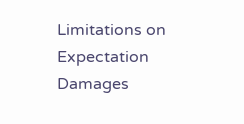Limitations on Expectation Damages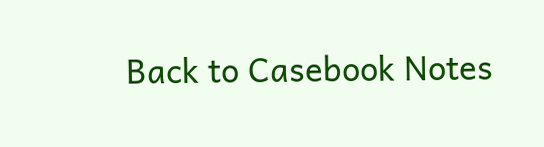Back to Casebook Notes